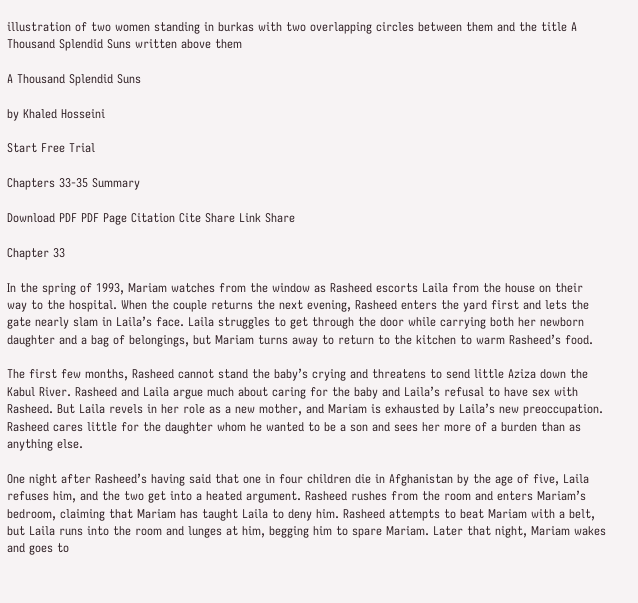illustration of two women standing in burkas with two overlapping circles between them and the title A Thousand Splendid Suns written above them

A Thousand Splendid Suns

by Khaled Hosseini

Start Free Trial

Chapters 33-35 Summary

Download PDF PDF Page Citation Cite Share Link Share

Chapter 33

In the spring of 1993, Mariam watches from the window as Rasheed escorts Laila from the house on their way to the hospital. When the couple returns the next evening, Rasheed enters the yard first and lets the gate nearly slam in Laila’s face. Laila struggles to get through the door while carrying both her newborn daughter and a bag of belongings, but Mariam turns away to return to the kitchen to warm Rasheed’s food.

The first few months, Rasheed cannot stand the baby’s crying and threatens to send little Aziza down the Kabul River. Rasheed and Laila argue much about caring for the baby and Laila’s refusal to have sex with Rasheed. But Laila revels in her role as a new mother, and Mariam is exhausted by Laila’s new preoccupation. Rasheed cares little for the daughter whom he wanted to be a son and sees her more of a burden than as anything else.

One night after Rasheed’s having said that one in four children die in Afghanistan by the age of five, Laila refuses him, and the two get into a heated argument. Rasheed rushes from the room and enters Mariam’s bedroom, claiming that Mariam has taught Laila to deny him. Rasheed attempts to beat Mariam with a belt, but Laila runs into the room and lunges at him, begging him to spare Mariam. Later that night, Mariam wakes and goes to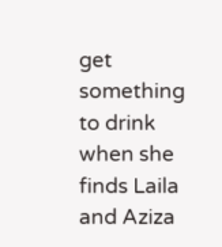get something to drink when she finds Laila and Aziza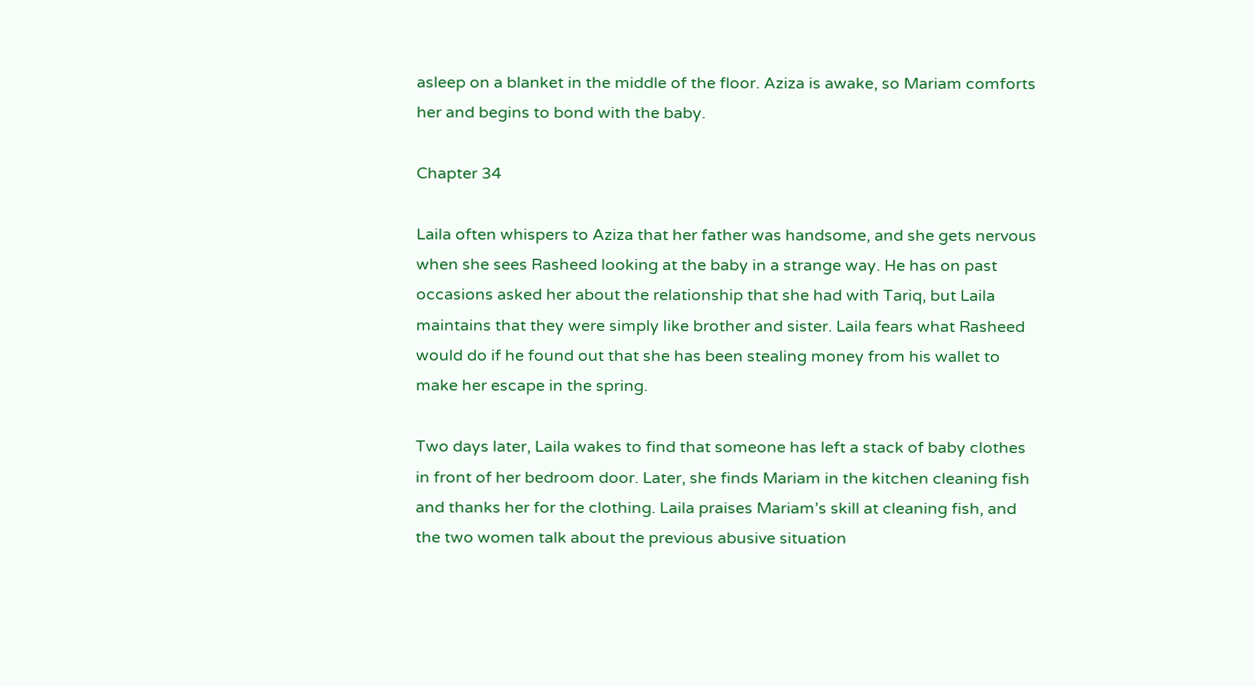asleep on a blanket in the middle of the floor. Aziza is awake, so Mariam comforts her and begins to bond with the baby.

Chapter 34

Laila often whispers to Aziza that her father was handsome, and she gets nervous when she sees Rasheed looking at the baby in a strange way. He has on past occasions asked her about the relationship that she had with Tariq, but Laila maintains that they were simply like brother and sister. Laila fears what Rasheed would do if he found out that she has been stealing money from his wallet to make her escape in the spring.

Two days later, Laila wakes to find that someone has left a stack of baby clothes in front of her bedroom door. Later, she finds Mariam in the kitchen cleaning fish and thanks her for the clothing. Laila praises Mariam’s skill at cleaning fish, and the two women talk about the previous abusive situation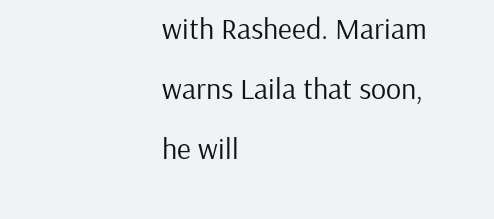with Rasheed. Mariam warns Laila that soon, he will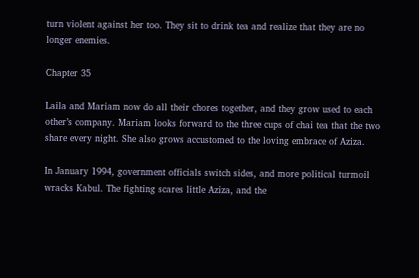turn violent against her too. They sit to drink tea and realize that they are no longer enemies.

Chapter 35

Laila and Mariam now do all their chores together, and they grow used to each other’s company. Mariam looks forward to the three cups of chai tea that the two share every night. She also grows accustomed to the loving embrace of Aziza.

In January 1994, government officials switch sides, and more political turmoil wracks Kabul. The fighting scares little Aziza, and the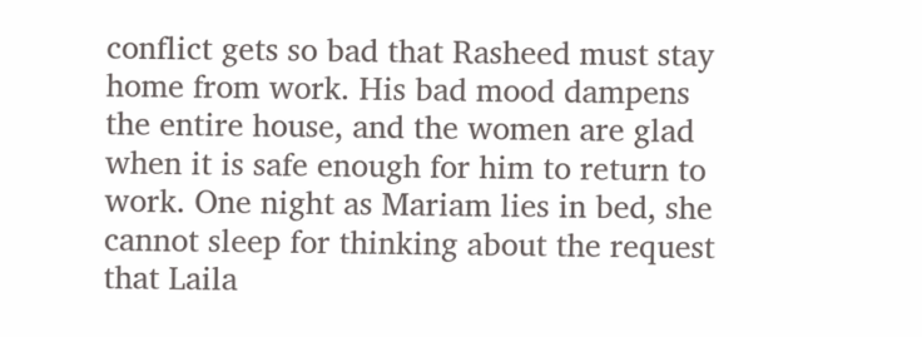conflict gets so bad that Rasheed must stay home from work. His bad mood dampens the entire house, and the women are glad when it is safe enough for him to return to work. One night as Mariam lies in bed, she cannot sleep for thinking about the request that Laila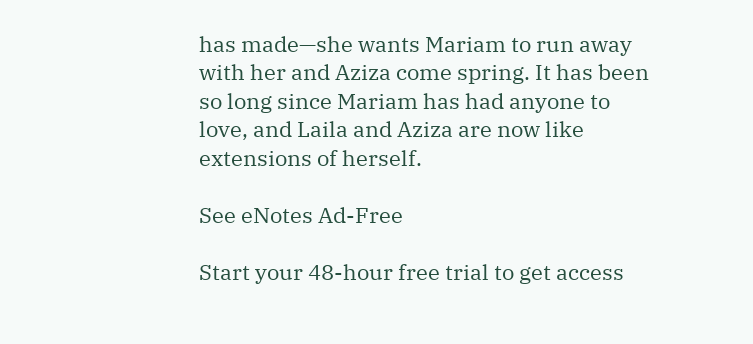has made—she wants Mariam to run away with her and Aziza come spring. It has been so long since Mariam has had anyone to love, and Laila and Aziza are now like extensions of herself.

See eNotes Ad-Free

Start your 48-hour free trial to get access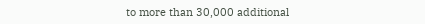to more than 30,000 additional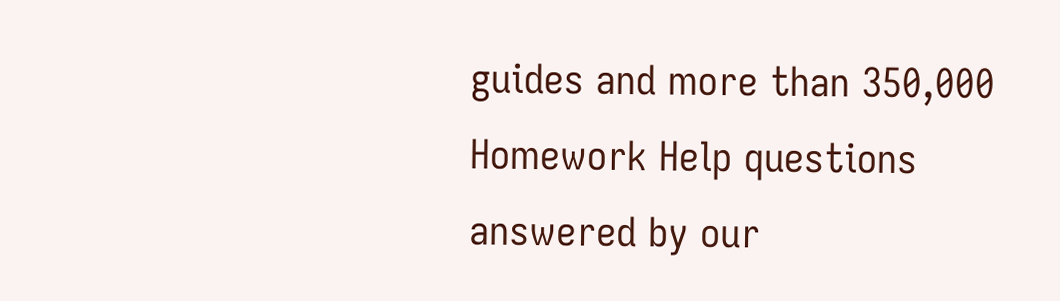guides and more than 350,000 Homework Help questions answered by our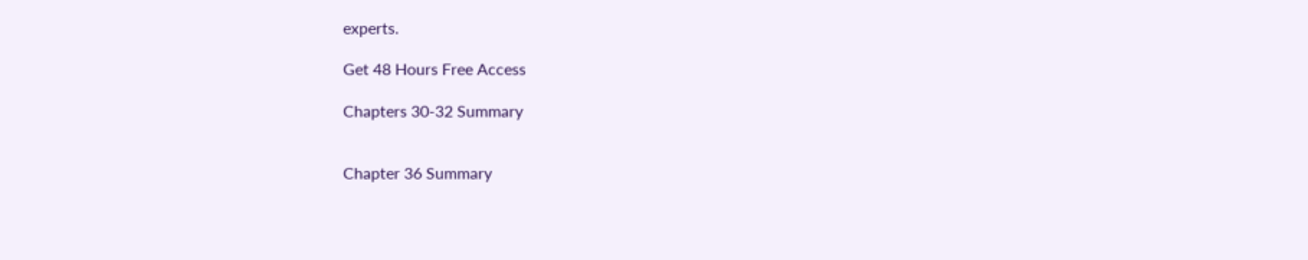experts.

Get 48 Hours Free Access

Chapters 30-32 Summary


Chapter 36 Summary